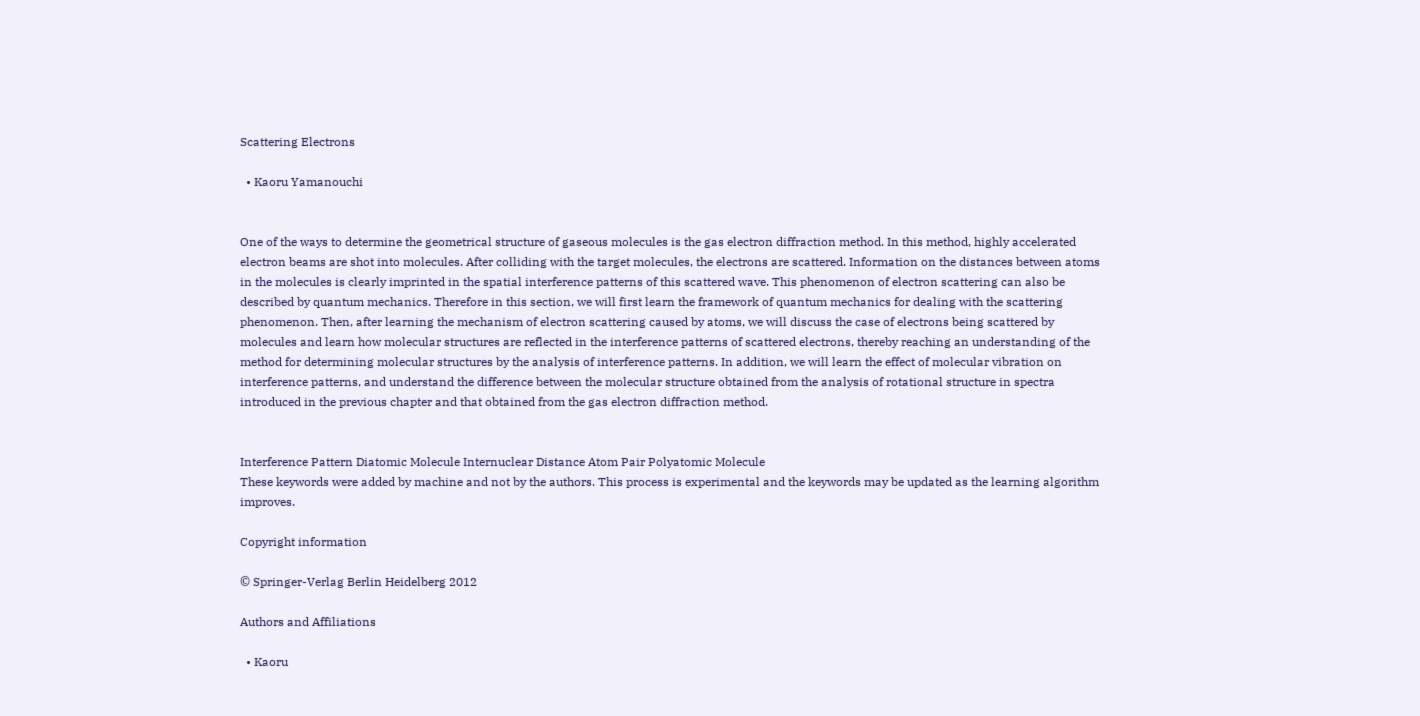Scattering Electrons

  • Kaoru Yamanouchi


One of the ways to determine the geometrical structure of gaseous molecules is the gas electron diffraction method. In this method, highly accelerated electron beams are shot into molecules. After colliding with the target molecules, the electrons are scattered. Information on the distances between atoms in the molecules is clearly imprinted in the spatial interference patterns of this scattered wave. This phenomenon of electron scattering can also be described by quantum mechanics. Therefore in this section, we will first learn the framework of quantum mechanics for dealing with the scattering phenomenon. Then, after learning the mechanism of electron scattering caused by atoms, we will discuss the case of electrons being scattered by molecules and learn how molecular structures are reflected in the interference patterns of scattered electrons, thereby reaching an understanding of the method for determining molecular structures by the analysis of interference patterns. In addition, we will learn the effect of molecular vibration on interference patterns, and understand the difference between the molecular structure obtained from the analysis of rotational structure in spectra introduced in the previous chapter and that obtained from the gas electron diffraction method.


Interference Pattern Diatomic Molecule Internuclear Distance Atom Pair Polyatomic Molecule
These keywords were added by machine and not by the authors. This process is experimental and the keywords may be updated as the learning algorithm improves.

Copyright information

© Springer-Verlag Berlin Heidelberg 2012

Authors and Affiliations

  • Kaoru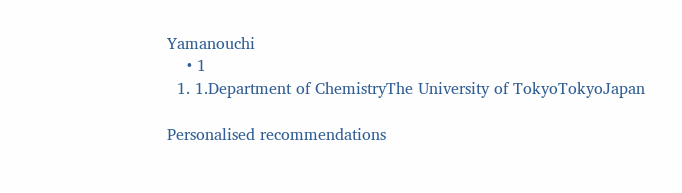Yamanouchi
    • 1
  1. 1.Department of ChemistryThe University of TokyoTokyoJapan

Personalised recommendations